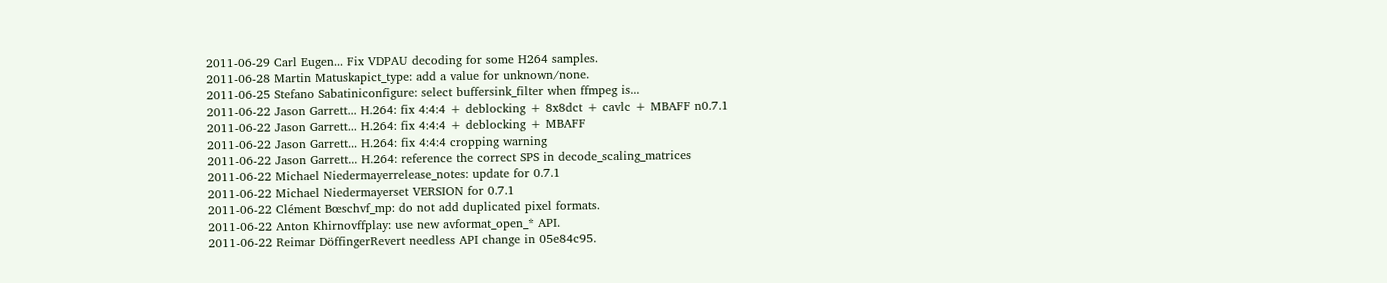2011-06-29 Carl Eugen... Fix VDPAU decoding for some H264 samples.
2011-06-28 Martin Matuskapict_type: add a value for unknown/none.
2011-06-25 Stefano Sabatiniconfigure: select buffersink_filter when ffmpeg is...
2011-06-22 Jason Garrett... H.264: fix 4:4:4 + deblocking + 8x8dct + cavlc + MBAFF n0.7.1
2011-06-22 Jason Garrett... H.264: fix 4:4:4 + deblocking + MBAFF
2011-06-22 Jason Garrett... H.264: fix 4:4:4 cropping warning
2011-06-22 Jason Garrett... H.264: reference the correct SPS in decode_scaling_matrices
2011-06-22 Michael Niedermayerrelease_notes: update for 0.7.1
2011-06-22 Michael Niedermayerset VERSION for 0.7.1
2011-06-22 Clément Bœschvf_mp: do not add duplicated pixel formats.
2011-06-22 Anton Khirnovffplay: use new avformat_open_* API.
2011-06-22 Reimar DöffingerRevert needless API change in 05e84c95.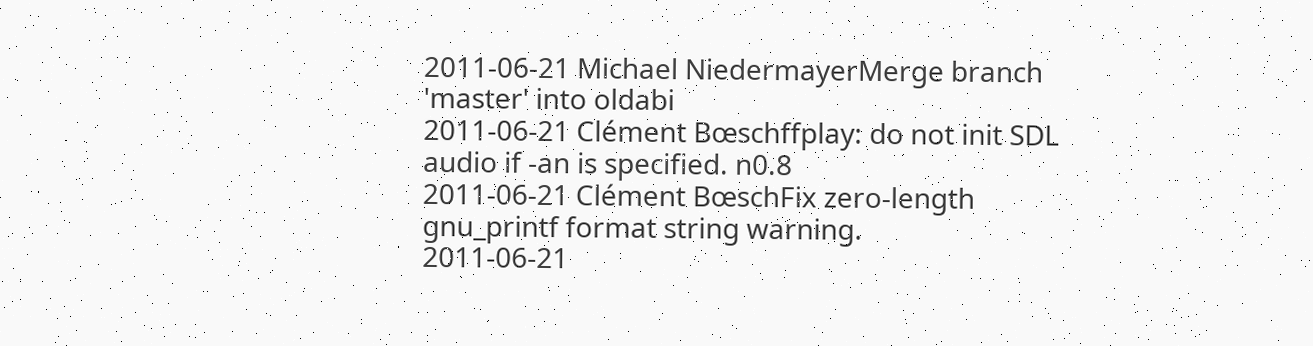2011-06-21 Michael NiedermayerMerge branch 'master' into oldabi
2011-06-21 Clément Bœschffplay: do not init SDL audio if -an is specified. n0.8
2011-06-21 Clément BœschFix zero-length gnu_printf format string warning.
2011-06-21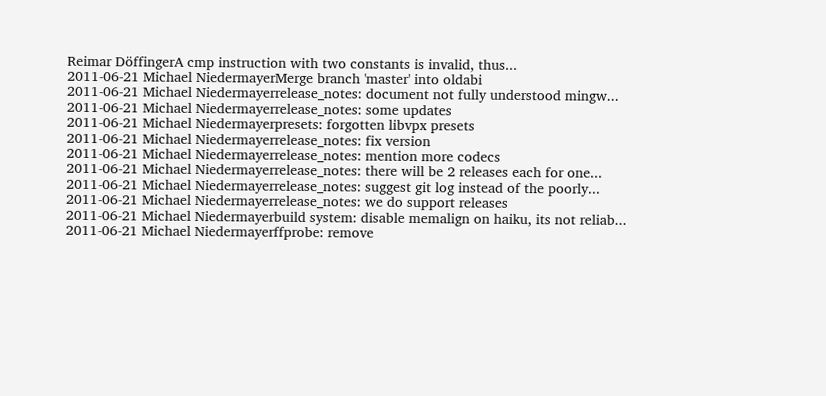Reimar DöffingerA cmp instruction with two constants is invalid, thus...
2011-06-21 Michael NiedermayerMerge branch 'master' into oldabi
2011-06-21 Michael Niedermayerrelease_notes: document not fully understood mingw...
2011-06-21 Michael Niedermayerrelease_notes: some updates
2011-06-21 Michael Niedermayerpresets: forgotten libvpx presets
2011-06-21 Michael Niedermayerrelease_notes: fix version
2011-06-21 Michael Niedermayerrelease_notes: mention more codecs
2011-06-21 Michael Niedermayerrelease_notes: there will be 2 releases each for one...
2011-06-21 Michael Niedermayerrelease_notes: suggest git log instead of the poorly...
2011-06-21 Michael Niedermayerrelease_notes: we do support releases
2011-06-21 Michael Niedermayerbuild system: disable memalign on haiku, its not reliab...
2011-06-21 Michael Niedermayerffprobe: remove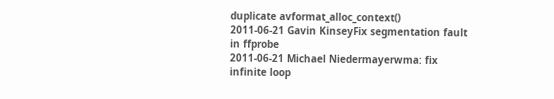duplicate avformat_alloc_context()
2011-06-21 Gavin KinseyFix segmentation fault in ffprobe
2011-06-21 Michael Niedermayerwma: fix infinite loop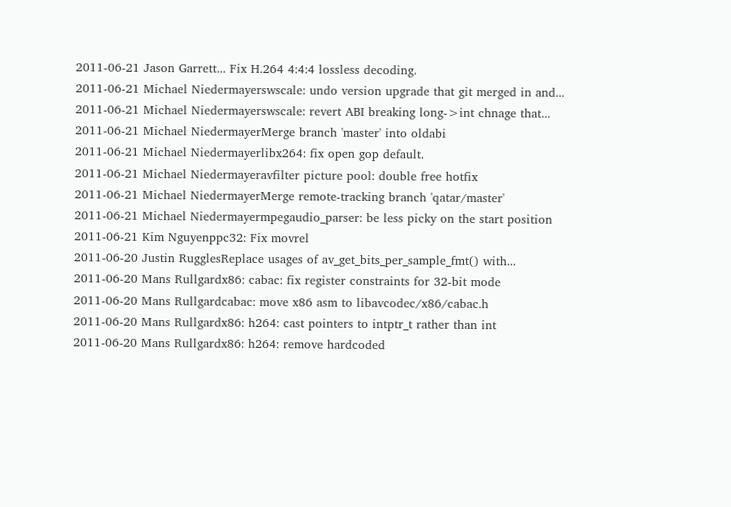2011-06-21 Jason Garrett... Fix H.264 4:4:4 lossless decoding.
2011-06-21 Michael Niedermayerswscale: undo version upgrade that git merged in and...
2011-06-21 Michael Niedermayerswscale: revert ABI breaking long->int chnage that...
2011-06-21 Michael NiedermayerMerge branch 'master' into oldabi
2011-06-21 Michael Niedermayerlibx264: fix open gop default.
2011-06-21 Michael Niedermayeravfilter picture pool: double free hotfix
2011-06-21 Michael NiedermayerMerge remote-tracking branch 'qatar/master'
2011-06-21 Michael Niedermayermpegaudio_parser: be less picky on the start position
2011-06-21 Kim Nguyenppc32: Fix movrel
2011-06-20 Justin RugglesReplace usages of av_get_bits_per_sample_fmt() with...
2011-06-20 Mans Rullgardx86: cabac: fix register constraints for 32-bit mode
2011-06-20 Mans Rullgardcabac: move x86 asm to libavcodec/x86/cabac.h
2011-06-20 Mans Rullgardx86: h264: cast pointers to intptr_t rather than int
2011-06-20 Mans Rullgardx86: h264: remove hardcoded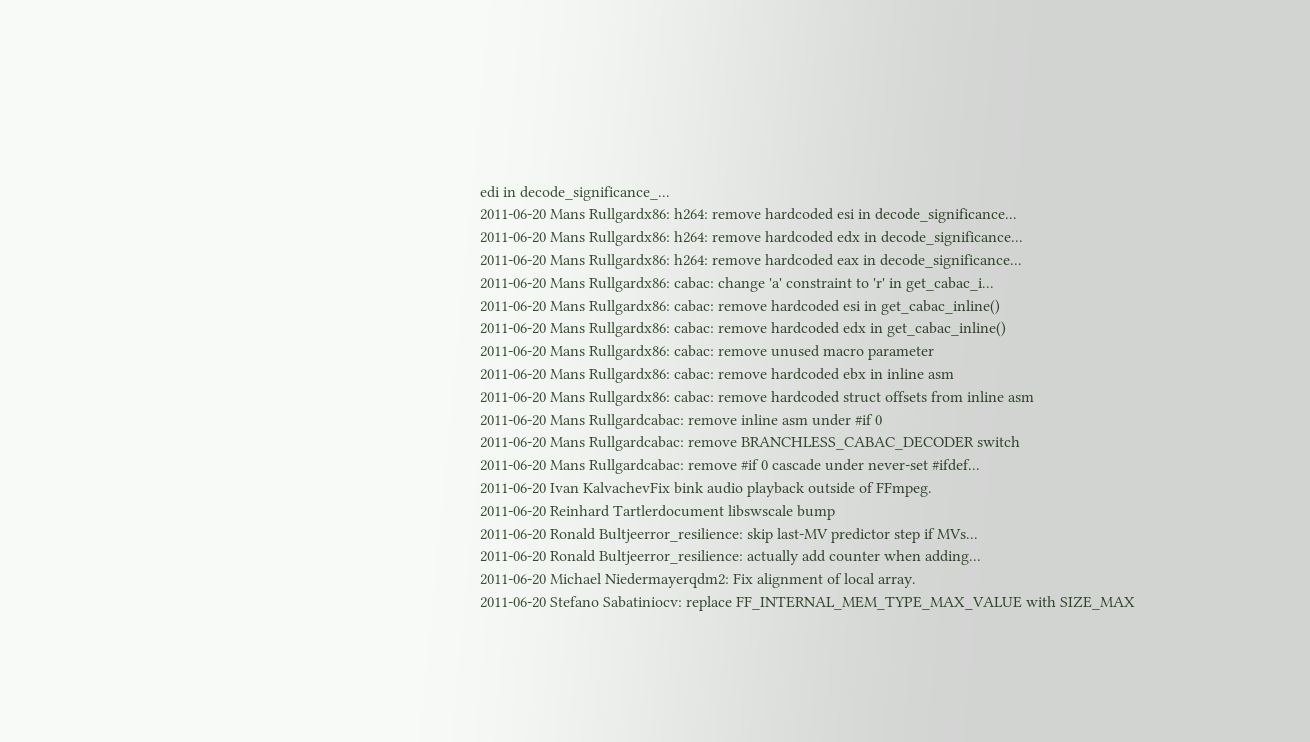edi in decode_significance_...
2011-06-20 Mans Rullgardx86: h264: remove hardcoded esi in decode_significance...
2011-06-20 Mans Rullgardx86: h264: remove hardcoded edx in decode_significance...
2011-06-20 Mans Rullgardx86: h264: remove hardcoded eax in decode_significance...
2011-06-20 Mans Rullgardx86: cabac: change 'a' constraint to 'r' in get_cabac_i...
2011-06-20 Mans Rullgardx86: cabac: remove hardcoded esi in get_cabac_inline()
2011-06-20 Mans Rullgardx86: cabac: remove hardcoded edx in get_cabac_inline()
2011-06-20 Mans Rullgardx86: cabac: remove unused macro parameter
2011-06-20 Mans Rullgardx86: cabac: remove hardcoded ebx in inline asm
2011-06-20 Mans Rullgardx86: cabac: remove hardcoded struct offsets from inline asm
2011-06-20 Mans Rullgardcabac: remove inline asm under #if 0
2011-06-20 Mans Rullgardcabac: remove BRANCHLESS_CABAC_DECODER switch
2011-06-20 Mans Rullgardcabac: remove #if 0 cascade under never-set #ifdef...
2011-06-20 Ivan KalvachevFix bink audio playback outside of FFmpeg.
2011-06-20 Reinhard Tartlerdocument libswscale bump
2011-06-20 Ronald Bultjeerror_resilience: skip last-MV predictor step if MVs...
2011-06-20 Ronald Bultjeerror_resilience: actually add counter when adding...
2011-06-20 Michael Niedermayerqdm2: Fix alignment of local array.
2011-06-20 Stefano Sabatiniocv: replace FF_INTERNAL_MEM_TYPE_MAX_VALUE with SIZE_MAX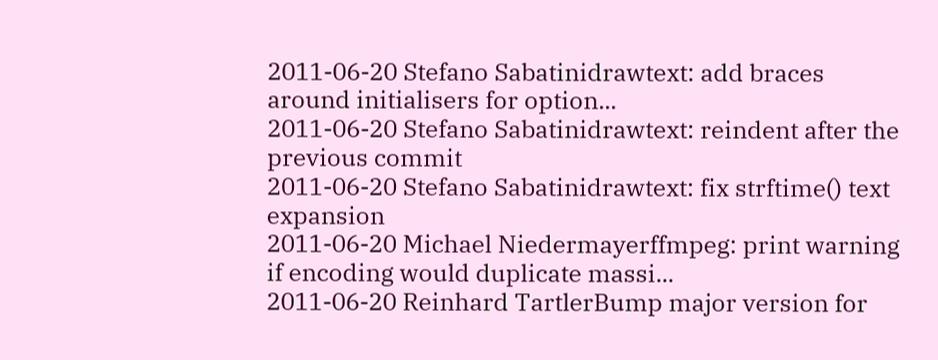2011-06-20 Stefano Sabatinidrawtext: add braces around initialisers for option...
2011-06-20 Stefano Sabatinidrawtext: reindent after the previous commit
2011-06-20 Stefano Sabatinidrawtext: fix strftime() text expansion
2011-06-20 Michael Niedermayerffmpeg: print warning if encoding would duplicate massi...
2011-06-20 Reinhard TartlerBump major version for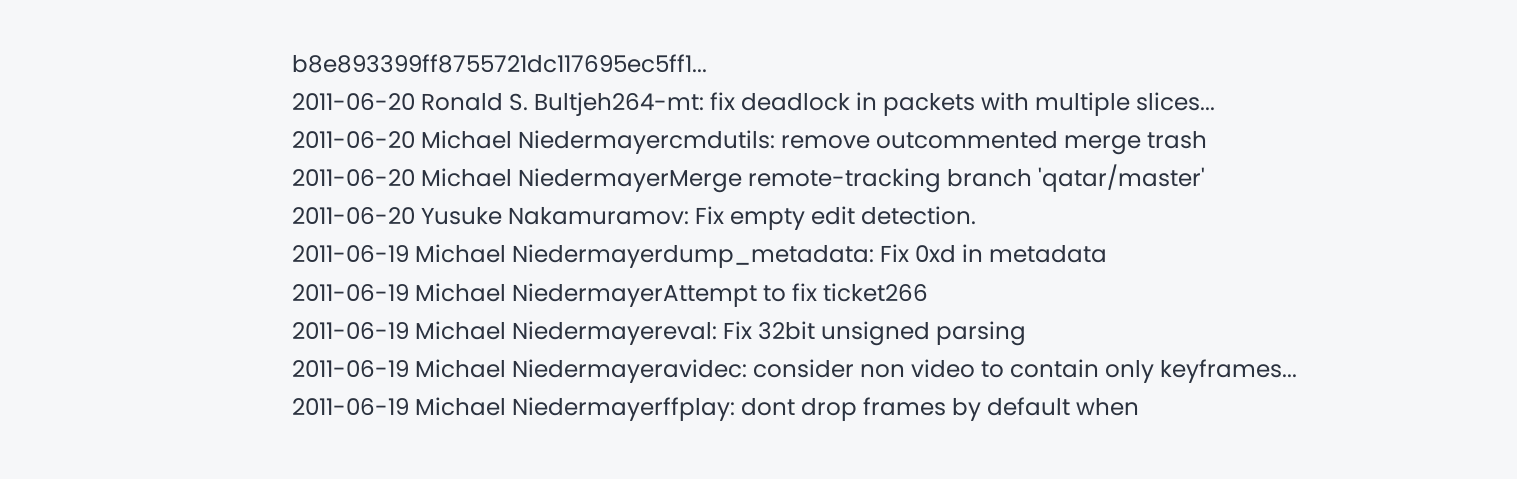b8e893399ff8755721dc117695ec5ff1...
2011-06-20 Ronald S. Bultjeh264-mt: fix deadlock in packets with multiple slices...
2011-06-20 Michael Niedermayercmdutils: remove outcommented merge trash
2011-06-20 Michael NiedermayerMerge remote-tracking branch 'qatar/master'
2011-06-20 Yusuke Nakamuramov: Fix empty edit detection.
2011-06-19 Michael Niedermayerdump_metadata: Fix 0xd in metadata
2011-06-19 Michael NiedermayerAttempt to fix ticket266
2011-06-19 Michael Niedermayereval: Fix 32bit unsigned parsing
2011-06-19 Michael Niedermayeravidec: consider non video to contain only keyframes...
2011-06-19 Michael Niedermayerffplay: dont drop frames by default when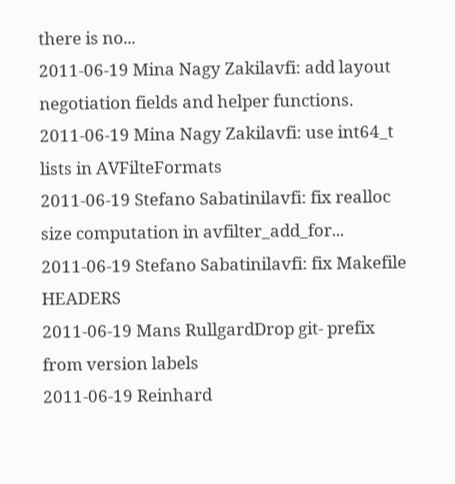there is no...
2011-06-19 Mina Nagy Zakilavfi: add layout negotiation fields and helper functions.
2011-06-19 Mina Nagy Zakilavfi: use int64_t lists in AVFilteFormats
2011-06-19 Stefano Sabatinilavfi: fix realloc size computation in avfilter_add_for...
2011-06-19 Stefano Sabatinilavfi: fix Makefile HEADERS
2011-06-19 Mans RullgardDrop git- prefix from version labels
2011-06-19 Reinhard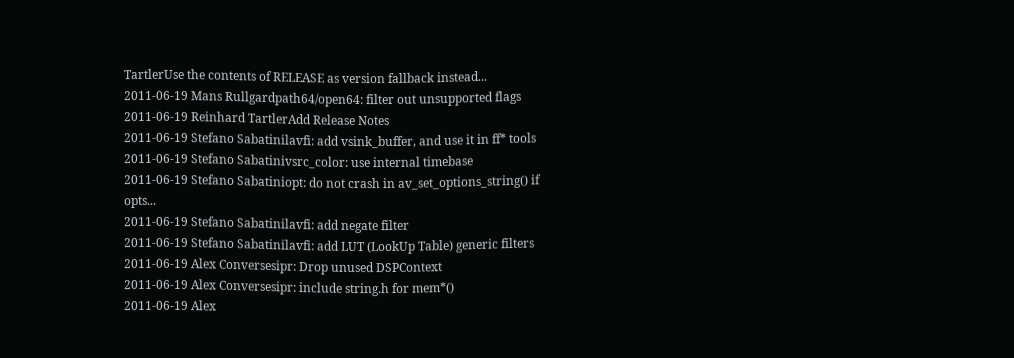TartlerUse the contents of RELEASE as version fallback instead...
2011-06-19 Mans Rullgardpath64/open64: filter out unsupported flags
2011-06-19 Reinhard TartlerAdd Release Notes
2011-06-19 Stefano Sabatinilavfi: add vsink_buffer, and use it in ff* tools
2011-06-19 Stefano Sabatinivsrc_color: use internal timebase
2011-06-19 Stefano Sabatiniopt: do not crash in av_set_options_string() if opts...
2011-06-19 Stefano Sabatinilavfi: add negate filter
2011-06-19 Stefano Sabatinilavfi: add LUT (LookUp Table) generic filters
2011-06-19 Alex Conversesipr: Drop unused DSPContext
2011-06-19 Alex Conversesipr: include string.h for mem*()
2011-06-19 Alex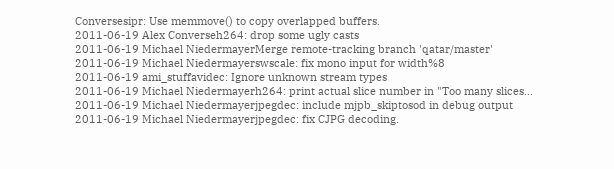Conversesipr: Use memmove() to copy overlapped buffers.
2011-06-19 Alex Converseh264: drop some ugly casts
2011-06-19 Michael NiedermayerMerge remote-tracking branch 'qatar/master'
2011-06-19 Michael Niedermayerswscale: fix mono input for width%8
2011-06-19 ami_stuffavidec: Ignore unknown stream types
2011-06-19 Michael Niedermayerh264: print actual slice number in "Too many slices...
2011-06-19 Michael Niedermayerjpegdec: include mjpb_skiptosod in debug output
2011-06-19 Michael Niedermayerjpegdec: fix CJPG decoding.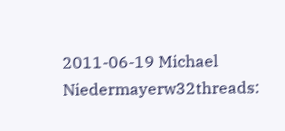2011-06-19 Michael Niedermayerw32threads: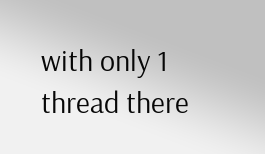with only 1 thread there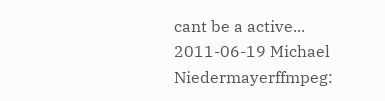cant be a active...
2011-06-19 Michael Niedermayerffmpeg: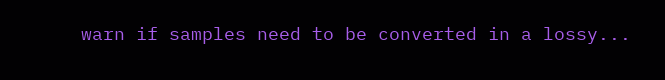warn if samples need to be converted in a lossy...